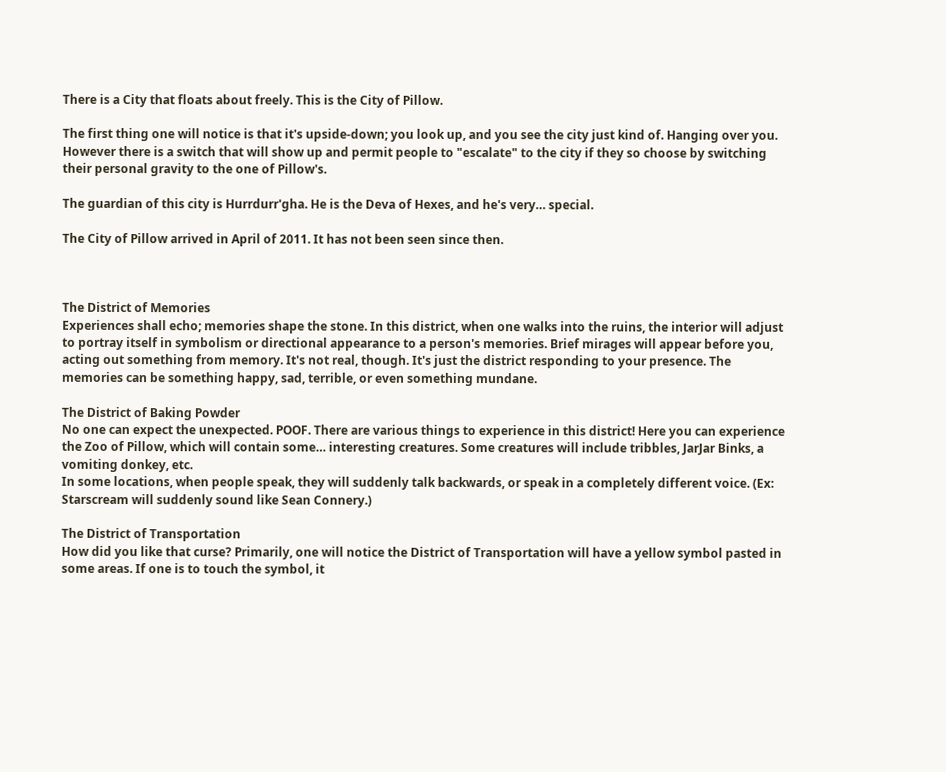There is a City that floats about freely. This is the City of Pillow.

The first thing one will notice is that it's upside-down; you look up, and you see the city just kind of. Hanging over you. However there is a switch that will show up and permit people to "escalate" to the city if they so choose by switching their personal gravity to the one of Pillow's.

The guardian of this city is Hurrdurr'gha. He is the Deva of Hexes, and he's very… special.

The City of Pillow arrived in April of 2011. It has not been seen since then.



The District of Memories
Experiences shall echo; memories shape the stone. In this district, when one walks into the ruins, the interior will adjust to portray itself in symbolism or directional appearance to a person's memories. Brief mirages will appear before you, acting out something from memory. It's not real, though. It's just the district responding to your presence. The memories can be something happy, sad, terrible, or even something mundane.

The District of Baking Powder
No one can expect the unexpected. POOF. There are various things to experience in this district! Here you can experience the Zoo of Pillow, which will contain some… interesting creatures. Some creatures will include tribbles, JarJar Binks, a vomiting donkey, etc.
In some locations, when people speak, they will suddenly talk backwards, or speak in a completely different voice. (Ex: Starscream will suddenly sound like Sean Connery.)

The District of Transportation
How did you like that curse? Primarily, one will notice the District of Transportation will have a yellow symbol pasted in some areas. If one is to touch the symbol, it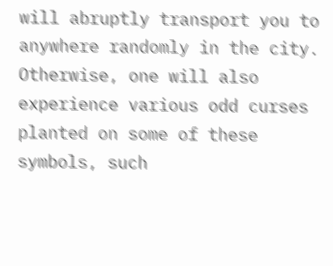will abruptly transport you to anywhere randomly in the city. Otherwise, one will also experience various odd curses planted on some of these symbols, such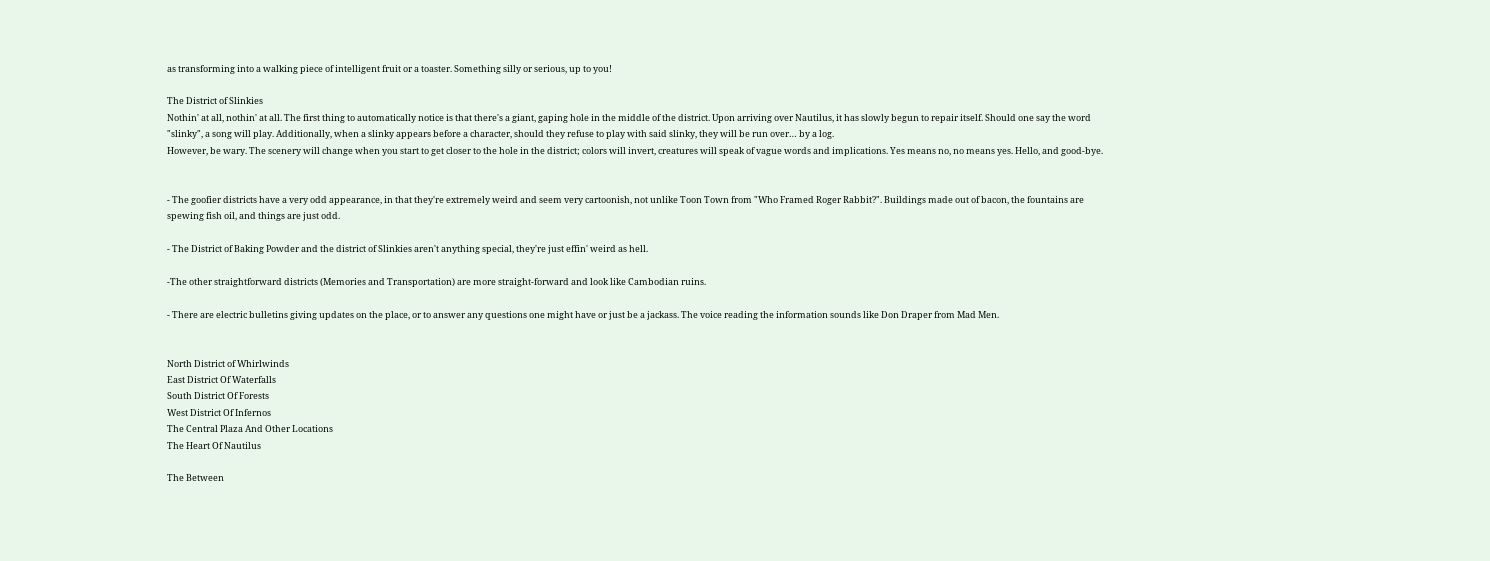as transforming into a walking piece of intelligent fruit or a toaster. Something silly or serious, up to you!

The District of Slinkies
Nothin' at all, nothin' at all. The first thing to automatically notice is that there's a giant, gaping hole in the middle of the district. Upon arriving over Nautilus, it has slowly begun to repair itself. Should one say the word "slinky", a song will play. Additionally, when a slinky appears before a character, should they refuse to play with said slinky, they will be run over… by a log.
However, be wary. The scenery will change when you start to get closer to the hole in the district; colors will invert, creatures will speak of vague words and implications. Yes means no, no means yes. Hello, and good-bye.


- The goofier districts have a very odd appearance, in that they're extremely weird and seem very cartoonish, not unlike Toon Town from "Who Framed Roger Rabbit?". Buildings made out of bacon, the fountains are spewing fish oil, and things are just odd.

- The District of Baking Powder and the district of Slinkies aren't anything special, they're just effin' weird as hell.

-The other straightforward districts (Memories and Transportation) are more straight-forward and look like Cambodian ruins.

- There are electric bulletins giving updates on the place, or to answer any questions one might have or just be a jackass. The voice reading the information sounds like Don Draper from Mad Men.


North District of Whirlwinds
East District Of Waterfalls
South District Of Forests
West District Of Infernos
The Central Plaza And Other Locations
The Heart Of Nautilus

The Between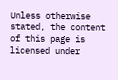Unless otherwise stated, the content of this page is licensed under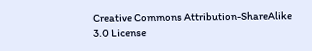Creative Commons Attribution-ShareAlike 3.0 License